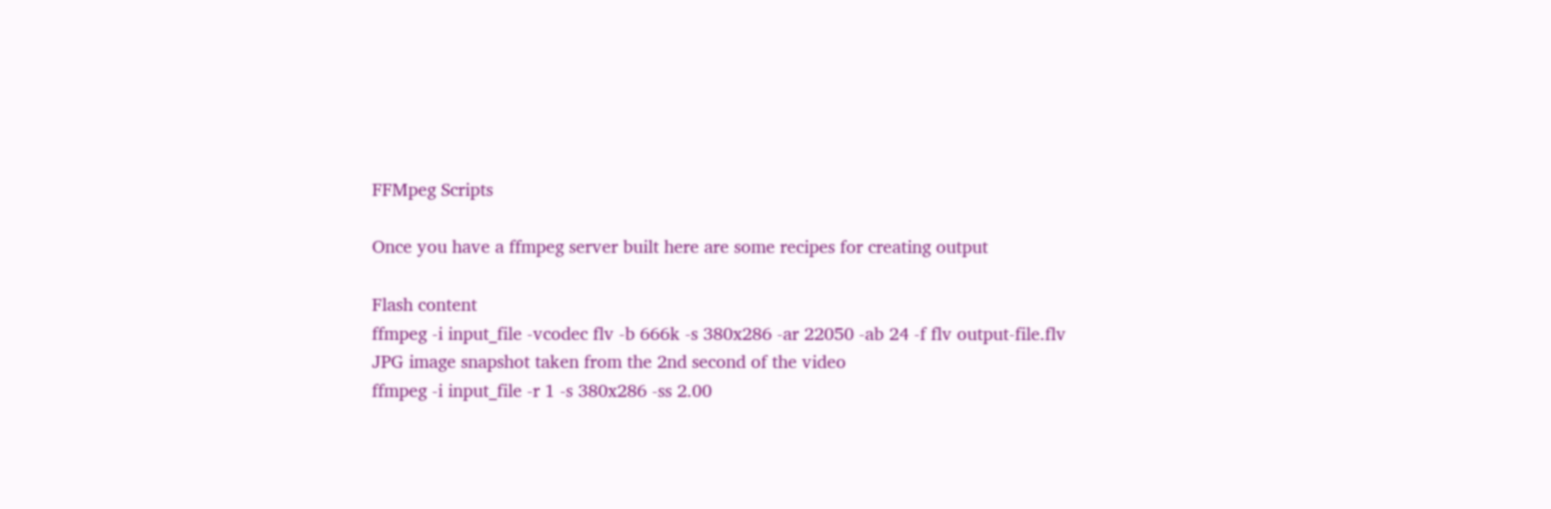FFMpeg Scripts

Once you have a ffmpeg server built here are some recipes for creating output

Flash content
ffmpeg -i input_file -vcodec flv -b 666k -s 380x286 -ar 22050 -ab 24 -f flv output-file.flv
JPG image snapshot taken from the 2nd second of the video
ffmpeg -i input_file -r 1 -s 380x286 -ss 2.00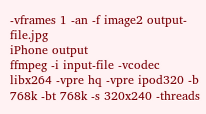-vframes 1 -an -f image2 output-file.jpg
iPhone output
ffmpeg -i input-file -vcodec libx264 -vpre hq -vpre ipod320 -b 768k -bt 768k -s 320x240 -threads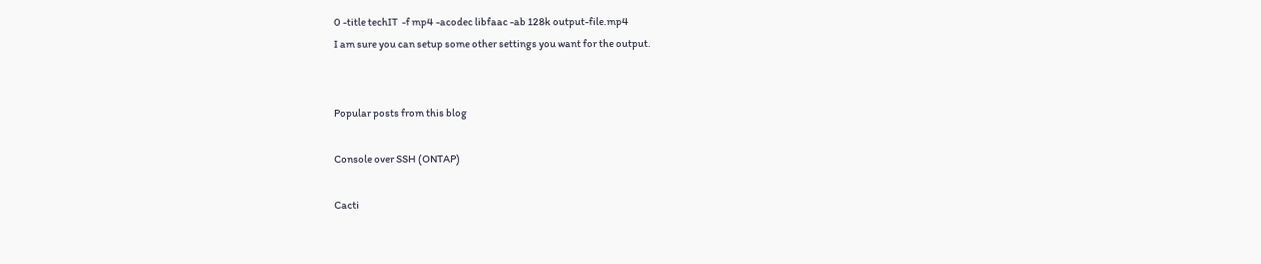0 -title techIT  -f mp4 -acodec libfaac -ab 128k output-file.mp4
I am sure you can setup some other settings you want for the output.


Popular posts from this blog

Console over SSH (ONTAP)

Cacti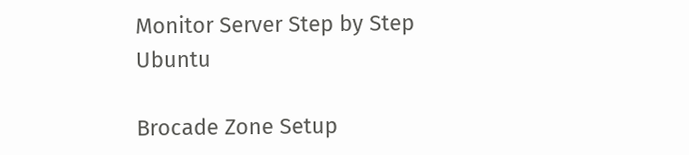Monitor Server Step by Step Ubuntu

Brocade Zone Setup